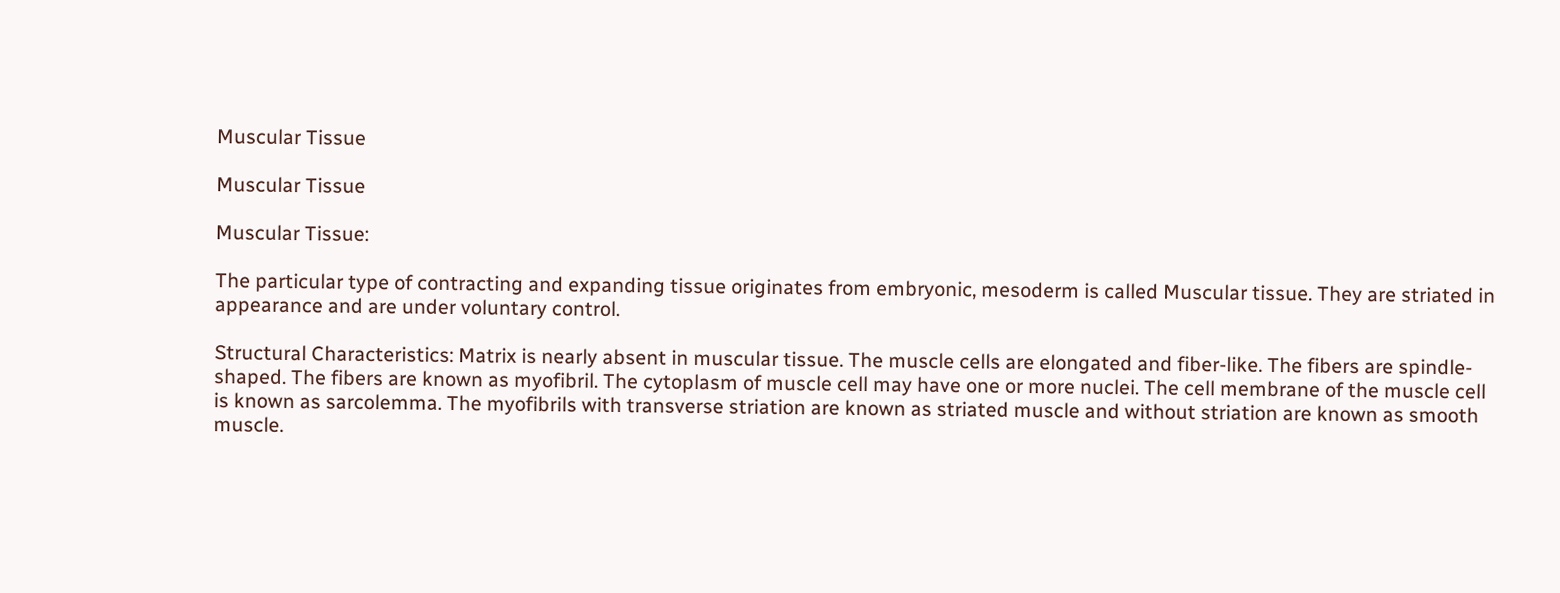Muscular Tissue

Muscular Tissue

Muscular Tissue:

The particular type of contracting and expanding tissue originates from embryonic, mesoderm is called Muscular tissue. They are striated in appearance and are under voluntary control.

Structural Characteristics: Matrix is nearly absent in muscular tissue. The muscle cells are elongated and fiber-like. The fibers are spindle-shaped. The fibers are known as myofibril. The cytoplasm of muscle cell may have one or more nuclei. The cell membrane of the muscle cell is known as sarcolemma. The myofibrils with transverse striation are known as striated muscle and without striation are known as smooth muscle.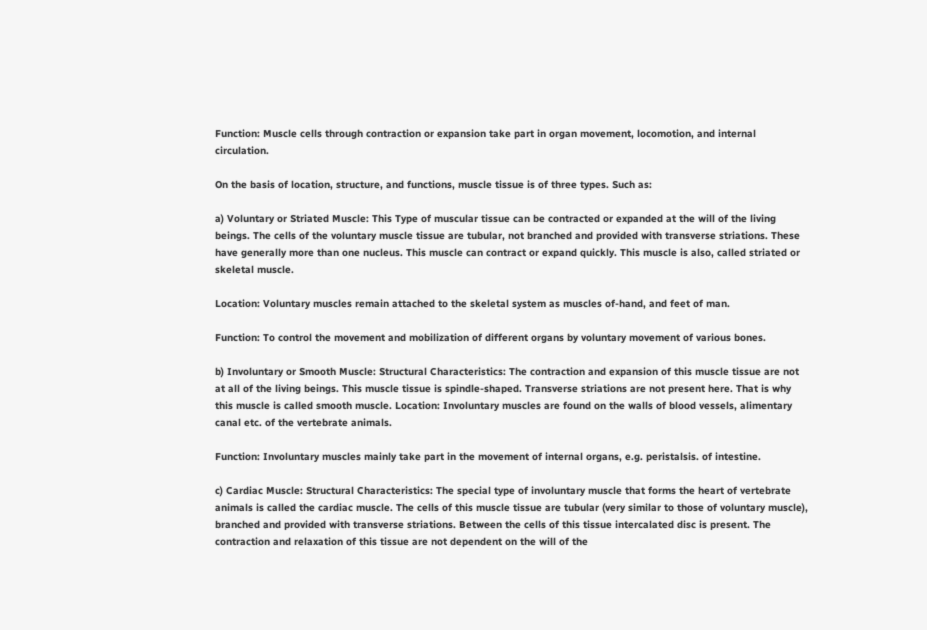Function: Muscle cells through contraction or expansion take part in organ movement, locomotion, and internal circulation.

On the basis of location, structure, and functions, muscle tissue is of three types. Such as:

a) Voluntary or Striated Muscle: This Type of muscular tissue can be contracted or expanded at the will of the living beings. The cells of the voluntary muscle tissue are tubular, not branched and provided with transverse striations. These have generally more than one nucleus. This muscle can contract or expand quickly. This muscle is also, called striated or skeletal muscle.

Location: Voluntary muscles remain attached to the skeletal system as muscles of-hand, and feet of man.

Function: To control the movement and mobilization of different organs by voluntary movement of various bones.

b) Involuntary or Smooth Muscle: Structural Characteristics: The contraction and expansion of this muscle tissue are not at all of the living beings. This muscle tissue is spindle-shaped. Transverse striations are not present here. That is why this muscle is called smooth muscle. Location: Involuntary muscles are found on the walls of blood vessels, alimentary canal etc. of the vertebrate animals.

Function: Involuntary muscles mainly take part in the movement of internal organs, e.g. peristalsis. of intestine.

c) Cardiac Muscle: Structural Characteristics: The special type of involuntary muscle that forms the heart of vertebrate animals is called the cardiac muscle. The cells of this muscle tissue are tubular (very similar to those of voluntary muscle), branched and provided with transverse striations. Between the cells of this tissue intercalated disc is present. The contraction and relaxation of this tissue are not dependent on the will of the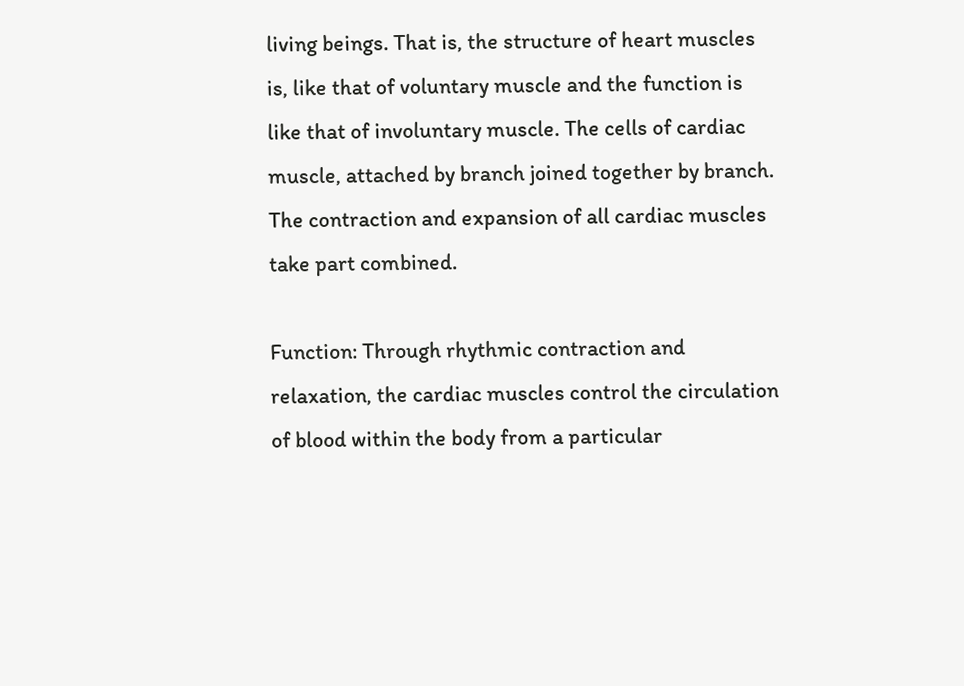living beings. That is, the structure of heart muscles is, like that of voluntary muscle and the function is like that of involuntary muscle. The cells of cardiac muscle, attached by branch joined together by branch. The contraction and expansion of all cardiac muscles take part combined.

Function: Through rhythmic contraction and relaxation, the cardiac muscles control the circulation of blood within the body from a particular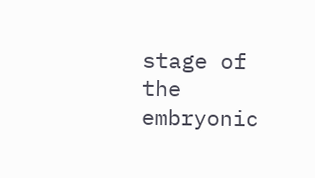stage of the embryonic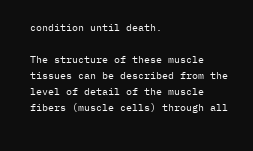condition until death.

The structure of these muscle tissues can be described from the level of detail of the muscle fibers (muscle cells) through all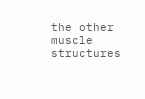the other muscle structures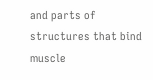and parts of structures that bind muscle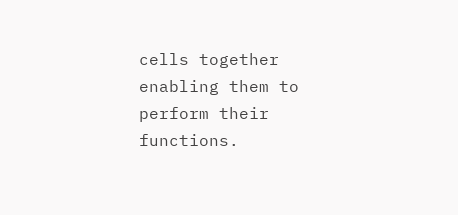cells together enabling them to perform their functions.